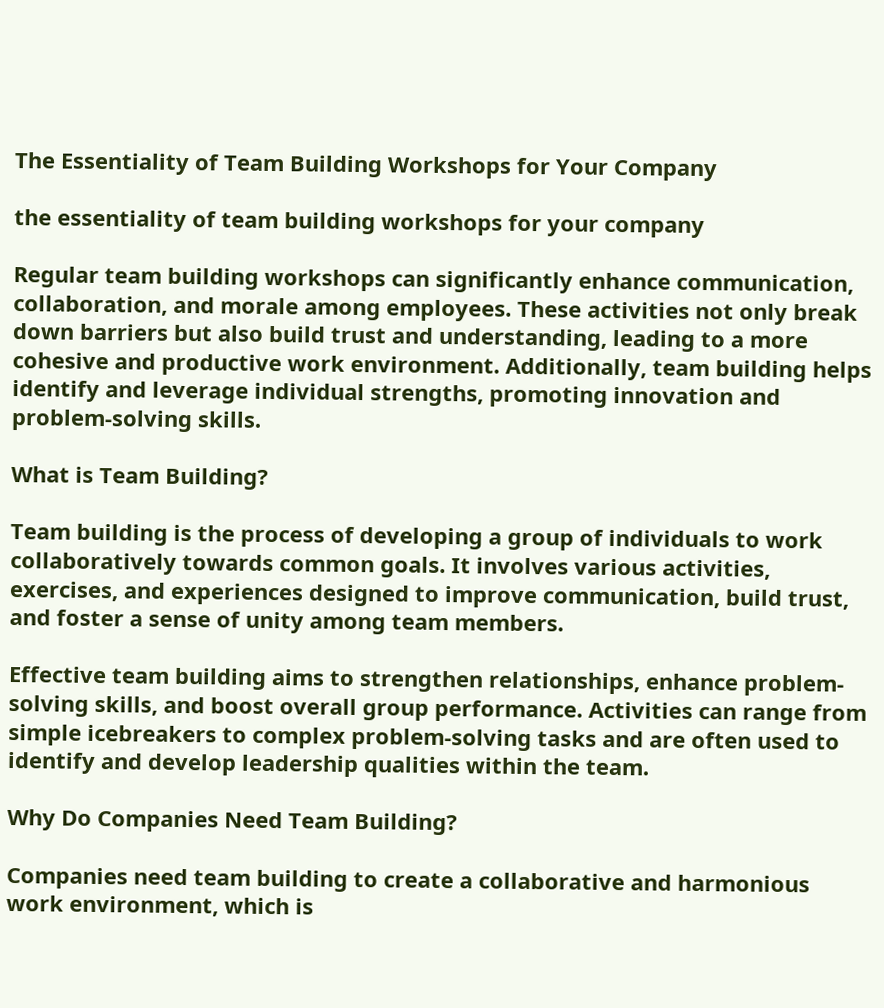The Essentiality of Team Building Workshops for Your Company

the essentiality of team building workshops for your company

Regular team building workshops can significantly enhance communication, collaboration, and morale among employees. These activities not only break down barriers but also build trust and understanding, leading to a more cohesive and productive work environment. Additionally, team building helps identify and leverage individual strengths, promoting innovation and problem-solving skills.

What is Team Building?

Team building is the process of developing a group of individuals to work collaboratively towards common goals. It involves various activities, exercises, and experiences designed to improve communication, build trust, and foster a sense of unity among team members.

Effective team building aims to strengthen relationships, enhance problem-solving skills, and boost overall group performance. Activities can range from simple icebreakers to complex problem-solving tasks and are often used to identify and develop leadership qualities within the team.

Why Do Companies Need Team Building?

Companies need team building to create a collaborative and harmonious work environment, which is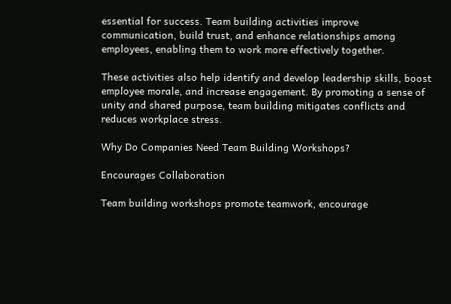essential for success. Team building activities improve communication, build trust, and enhance relationships among employees, enabling them to work more effectively together.

These activities also help identify and develop leadership skills, boost employee morale, and increase engagement. By promoting a sense of unity and shared purpose, team building mitigates conflicts and reduces workplace stress.

Why Do Companies Need Team Building Workshops?

Encourages Collaboration

Team building workshops promote teamwork, encourage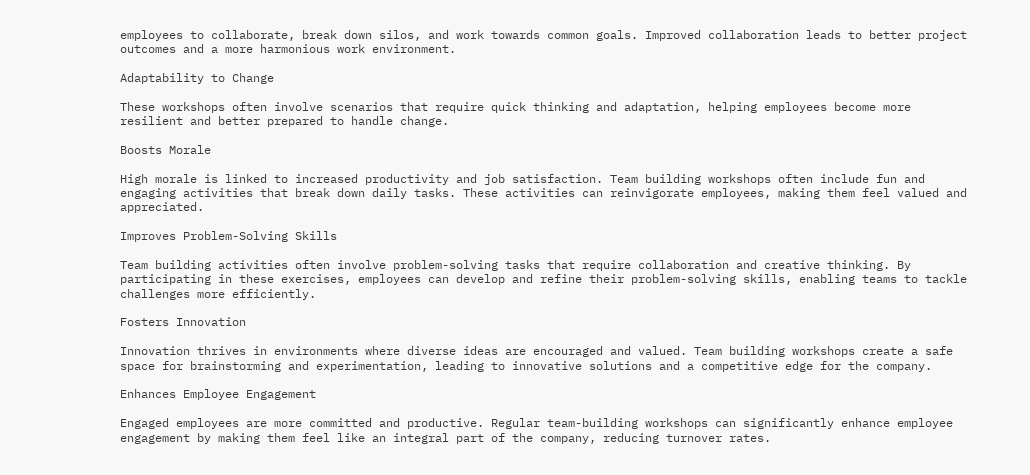employees to collaborate, break down silos, and work towards common goals. Improved collaboration leads to better project outcomes and a more harmonious work environment.

Adaptability to Change

These workshops often involve scenarios that require quick thinking and adaptation, helping employees become more resilient and better prepared to handle change.

Boosts Morale

High morale is linked to increased productivity and job satisfaction. Team building workshops often include fun and engaging activities that break down daily tasks. These activities can reinvigorate employees, making them feel valued and appreciated.

Improves Problem-Solving Skills

Team building activities often involve problem-solving tasks that require collaboration and creative thinking. By participating in these exercises, employees can develop and refine their problem-solving skills, enabling teams to tackle challenges more efficiently.

Fosters Innovation

Innovation thrives in environments where diverse ideas are encouraged and valued. Team building workshops create a safe space for brainstorming and experimentation, leading to innovative solutions and a competitive edge for the company.

Enhances Employee Engagement

Engaged employees are more committed and productive. Regular team-building workshops can significantly enhance employee engagement by making them feel like an integral part of the company, reducing turnover rates.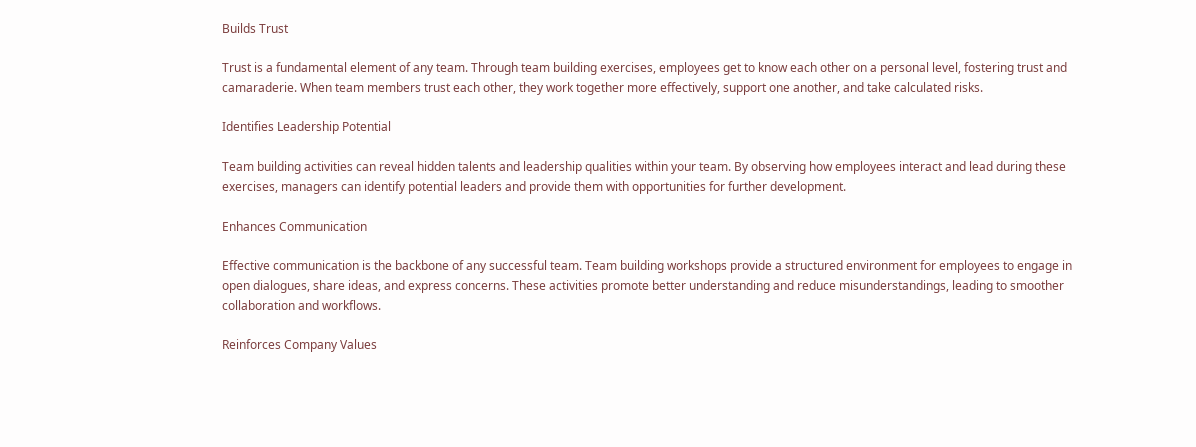Builds Trust

Trust is a fundamental element of any team. Through team building exercises, employees get to know each other on a personal level, fostering trust and camaraderie. When team members trust each other, they work together more effectively, support one another, and take calculated risks.

Identifies Leadership Potential

Team building activities can reveal hidden talents and leadership qualities within your team. By observing how employees interact and lead during these exercises, managers can identify potential leaders and provide them with opportunities for further development.

Enhances Communication

Effective communication is the backbone of any successful team. Team building workshops provide a structured environment for employees to engage in open dialogues, share ideas, and express concerns. These activities promote better understanding and reduce misunderstandings, leading to smoother collaboration and workflows.

Reinforces Company Values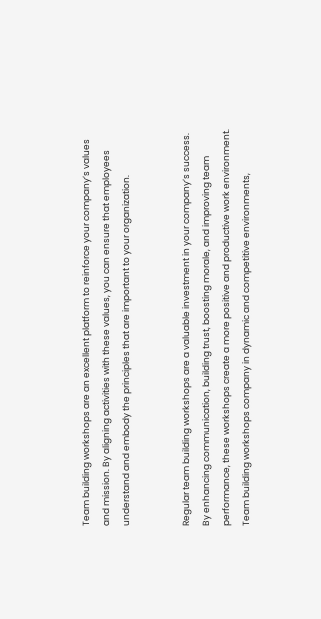Team building workshops are an excellent platform to reinforce your company’s values and mission. By aligning activities with these values, you can ensure that employees understand and embody the principles that are important to your organization.


Regular team building workshops are a valuable investment in your company’s success. By enhancing communication, building trust, boosting morale, and improving team performance, these workshops create a more positive and productive work environment.     Team building workshops company in dynamic and competitive environments,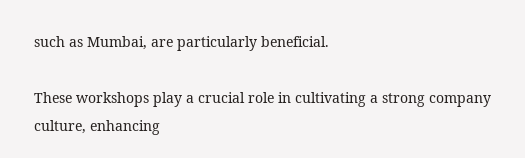such as Mumbai, are particularly beneficial.

These workshops play a crucial role in cultivating a strong company culture, enhancing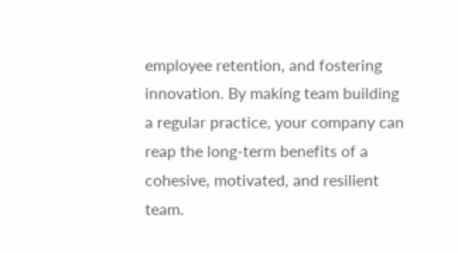employee retention, and fostering innovation. By making team building a regular practice, your company can reap the long-term benefits of a cohesive, motivated, and resilient team.